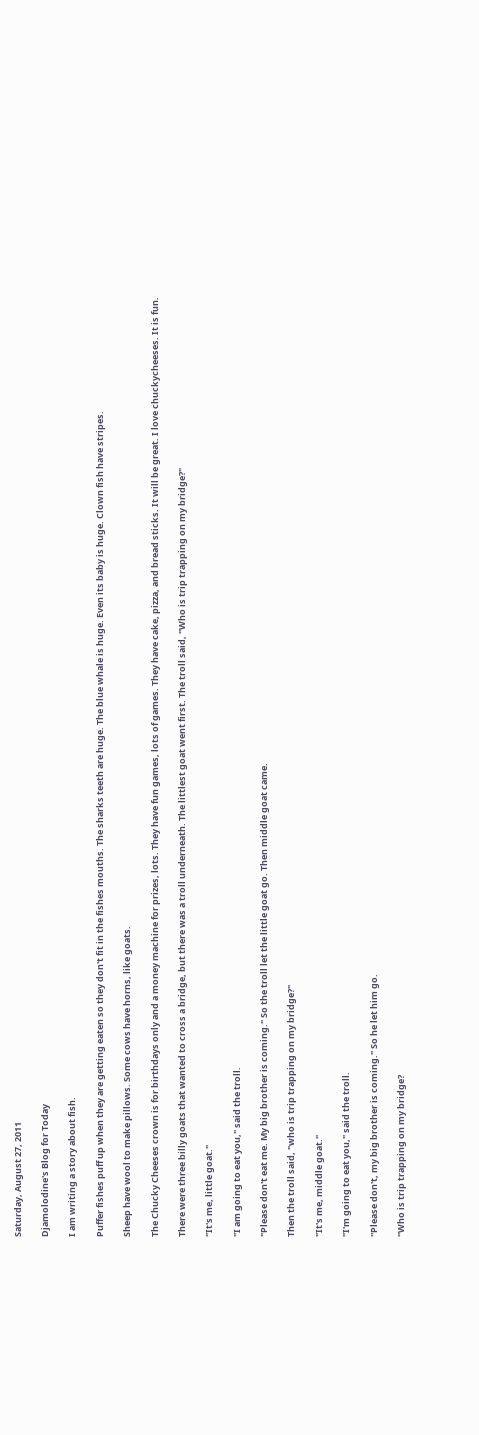Saturday, August 27, 2011

Djamolodine's Blog for Today

I am writing a story about fish.

Puffer fishes puff up when they are getting eaten so they don't fit in the fishes mouths. The sharks teeth are huge. The blue whale is huge. Even its baby is huge. Clown fish have stripes.

Sheep have wool to make pillows. Some cows have horns, like goats.

The Chucky Cheeses crown is for birthdays only and a money machine for prizes, lots. They have fun games, lots of games. They have cake, pizza, and bread sticks. It will be great. I love chuckycheeses. It is fun.

There were three billy goats that wanted to cross a bridge, but there was a troll underneath. The littlest goat went first. The troll said, "Who is trip trapping on my bridge?"

"It's me, little goat."

"I am going to eat you," said the troll.

"Please don't eat me. My big brother is coming." So the troll let the little goat go. Then middle goat came.

Then the troll said, "who is trip trapping on my bridge?"

"It's me, middle goat."

"I'm going to eat you," said the troll.

''Please don't, my big brother is coming.'' So he let him go.

"Who is trip trapping on my bridge?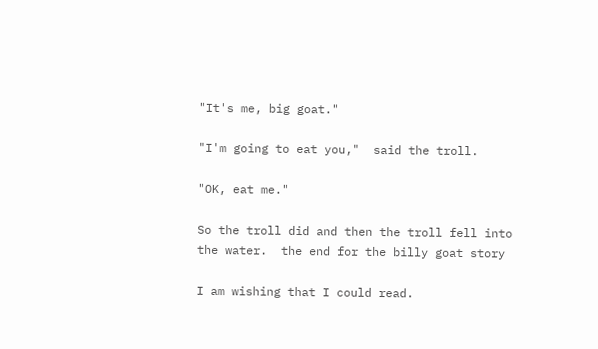"It's me, big goat."

"I'm going to eat you,"  said the troll.

"OK, eat me."

So the troll did and then the troll fell into the water.  the end for the billy goat story

I am wishing that I could read.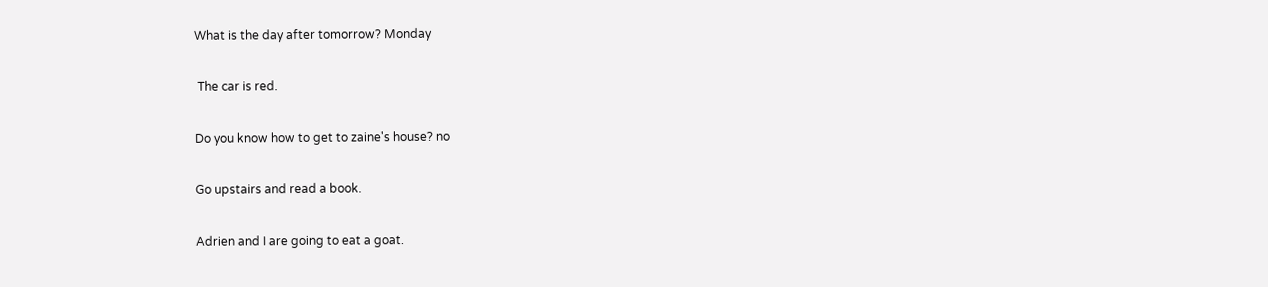What is the day after tomorrow? Monday

 The car is red.

Do you know how to get to zaine's house? no

Go upstairs and read a book.

Adrien and I are going to eat a goat.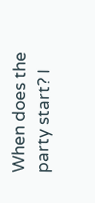When does the party start? I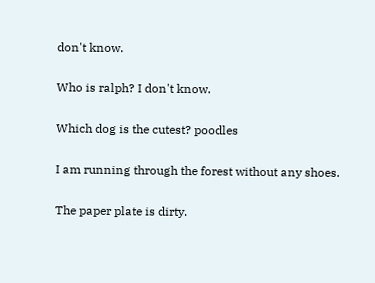don't know.

Who is ralph? I don't know.

Which dog is the cutest? poodles

I am running through the forest without any shoes.

The paper plate is dirty.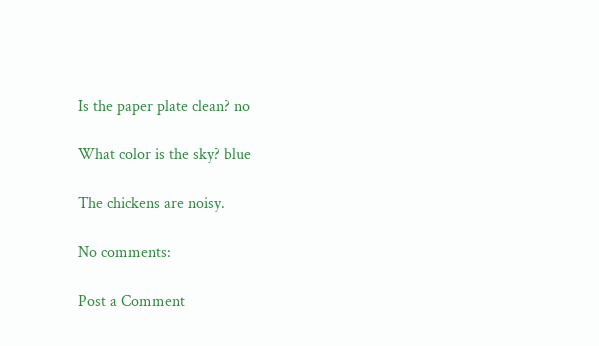Is the paper plate clean? no

What color is the sky? blue

The chickens are noisy.

No comments:

Post a Comment